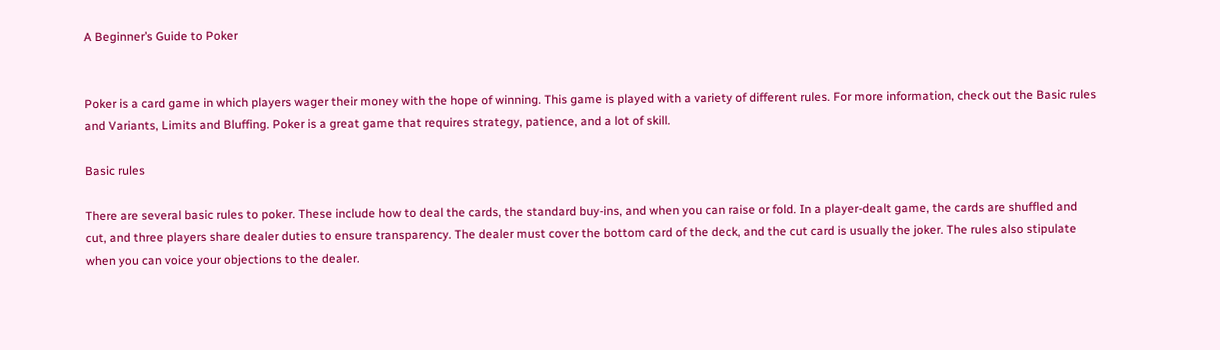A Beginner’s Guide to Poker


Poker is a card game in which players wager their money with the hope of winning. This game is played with a variety of different rules. For more information, check out the Basic rules and Variants, Limits and Bluffing. Poker is a great game that requires strategy, patience, and a lot of skill.

Basic rules

There are several basic rules to poker. These include how to deal the cards, the standard buy-ins, and when you can raise or fold. In a player-dealt game, the cards are shuffled and cut, and three players share dealer duties to ensure transparency. The dealer must cover the bottom card of the deck, and the cut card is usually the joker. The rules also stipulate when you can voice your objections to the dealer.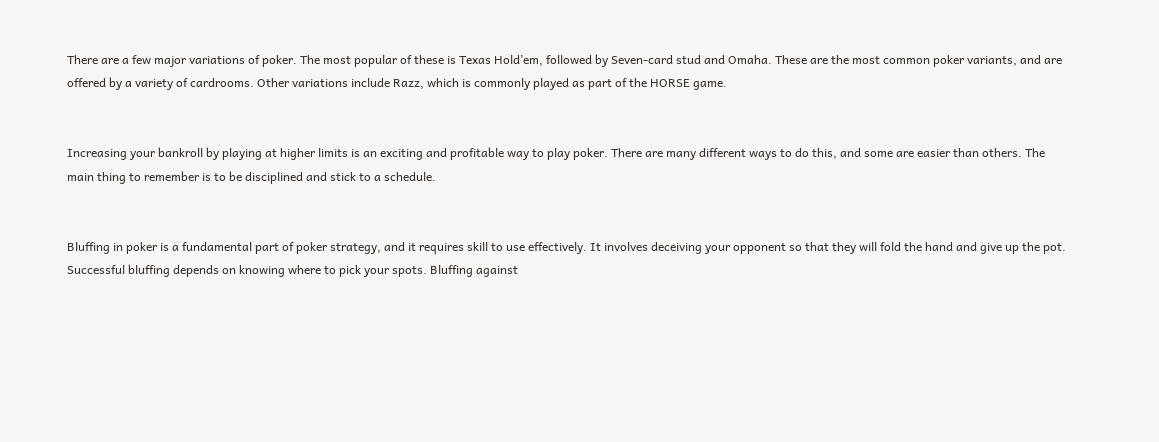There are a few major variations of poker. The most popular of these is Texas Hold’em, followed by Seven-card stud and Omaha. These are the most common poker variants, and are offered by a variety of cardrooms. Other variations include Razz, which is commonly played as part of the HORSE game.


Increasing your bankroll by playing at higher limits is an exciting and profitable way to play poker. There are many different ways to do this, and some are easier than others. The main thing to remember is to be disciplined and stick to a schedule.


Bluffing in poker is a fundamental part of poker strategy, and it requires skill to use effectively. It involves deceiving your opponent so that they will fold the hand and give up the pot. Successful bluffing depends on knowing where to pick your spots. Bluffing against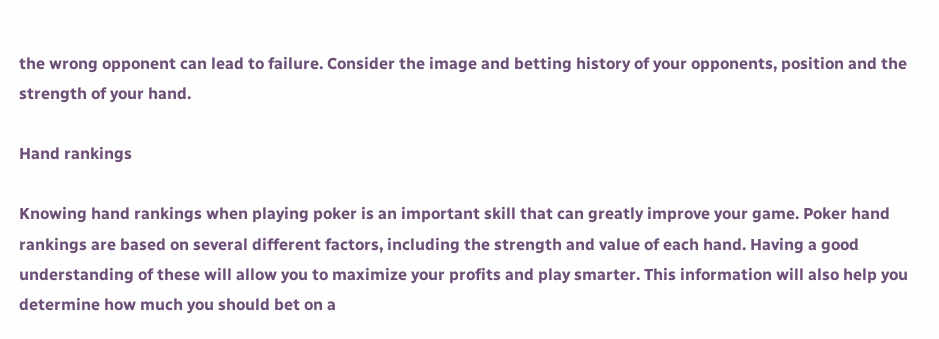the wrong opponent can lead to failure. Consider the image and betting history of your opponents, position and the strength of your hand.

Hand rankings

Knowing hand rankings when playing poker is an important skill that can greatly improve your game. Poker hand rankings are based on several different factors, including the strength and value of each hand. Having a good understanding of these will allow you to maximize your profits and play smarter. This information will also help you determine how much you should bet on a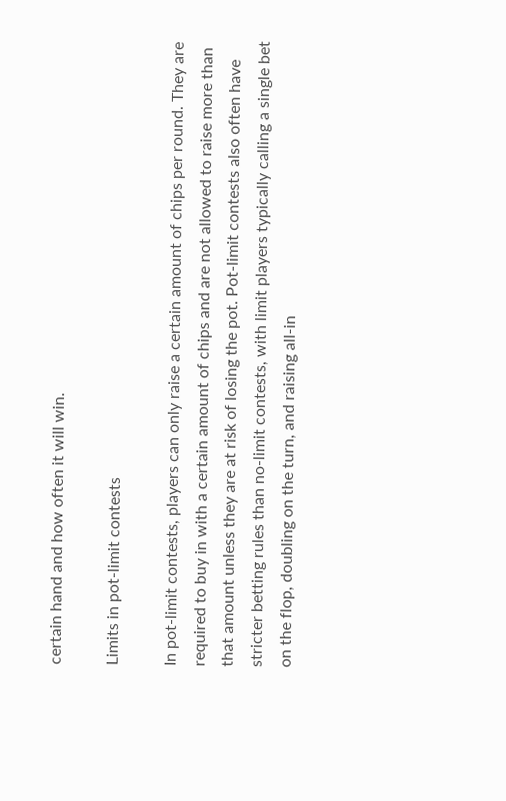certain hand and how often it will win.

Limits in pot-limit contests

In pot-limit contests, players can only raise a certain amount of chips per round. They are required to buy in with a certain amount of chips and are not allowed to raise more than that amount unless they are at risk of losing the pot. Pot-limit contests also often have stricter betting rules than no-limit contests, with limit players typically calling a single bet on the flop, doubling on the turn, and raising all-in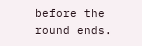before the round ends.